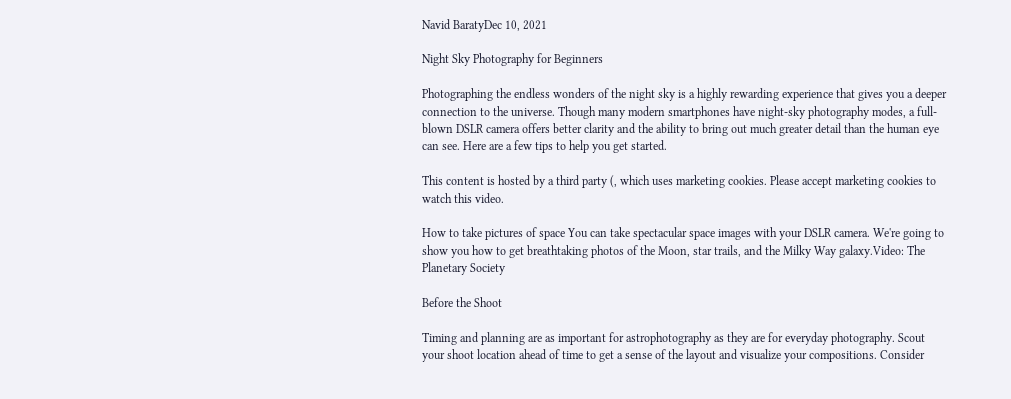Navid BaratyDec 10, 2021

Night Sky Photography for Beginners

Photographing the endless wonders of the night sky is a highly rewarding experience that gives you a deeper connection to the universe. Though many modern smartphones have night-sky photography modes, a full-blown DSLR camera offers better clarity and the ability to bring out much greater detail than the human eye can see. Here are a few tips to help you get started.

This content is hosted by a third party (, which uses marketing cookies. Please accept marketing cookies to watch this video.

How to take pictures of space You can take spectacular space images with your DSLR camera. We're going to show you how to get breathtaking photos of the Moon, star trails, and the Milky Way galaxy.Video: The Planetary Society

Before the Shoot

Timing and planning are as important for astrophotography as they are for everyday photography. Scout your shoot location ahead of time to get a sense of the layout and visualize your compositions. Consider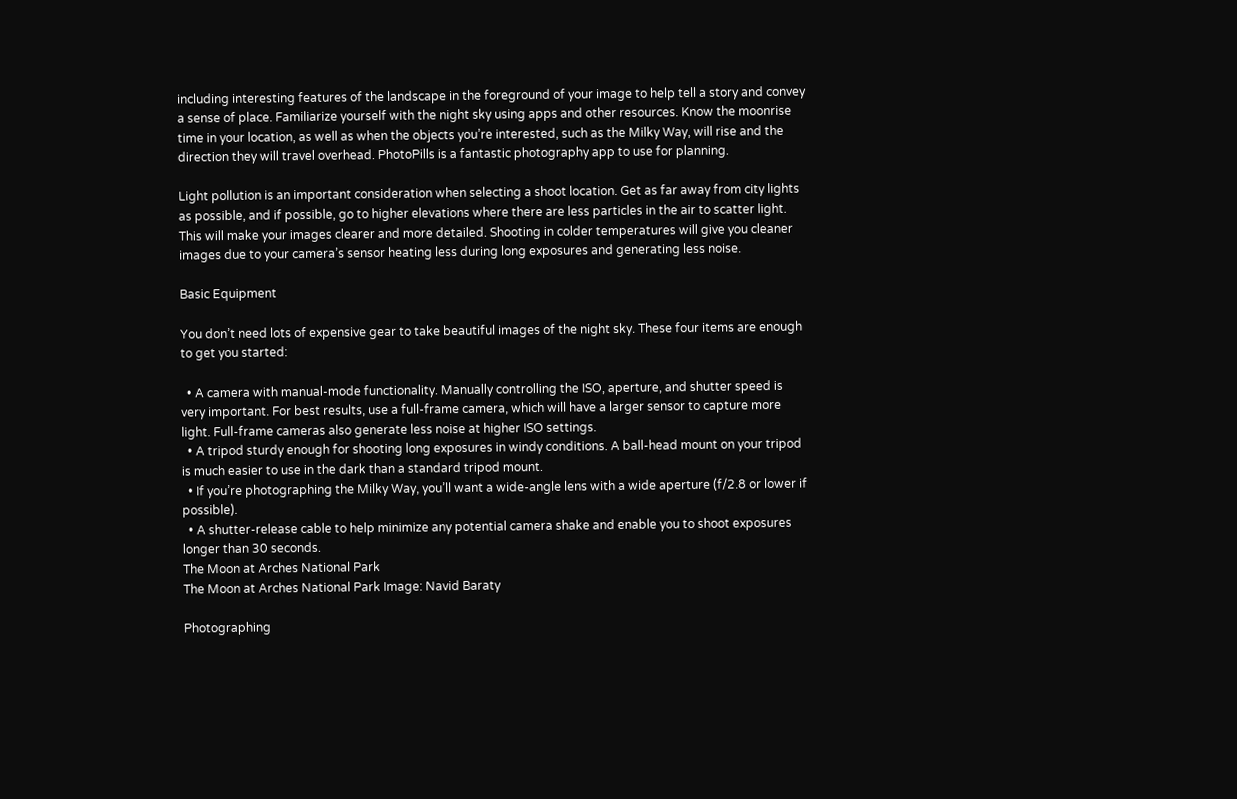including interesting features of the landscape in the foreground of your image to help tell a story and convey a sense of place. Familiarize yourself with the night sky using apps and other resources. Know the moonrise time in your location, as well as when the objects you’re interested, such as the Milky Way, will rise and the direction they will travel overhead. PhotoPills is a fantastic photography app to use for planning.

Light pollution is an important consideration when selecting a shoot location. Get as far away from city lights as possible, and if possible, go to higher elevations where there are less particles in the air to scatter light. This will make your images clearer and more detailed. Shooting in colder temperatures will give you cleaner images due to your camera’s sensor heating less during long exposures and generating less noise.

Basic Equipment

You don’t need lots of expensive gear to take beautiful images of the night sky. These four items are enough to get you started:

  • A camera with manual-mode functionality. Manually controlling the ISO, aperture, and shutter speed is very important. For best results, use a full-frame camera, which will have a larger sensor to capture more light. Full-frame cameras also generate less noise at higher ISO settings.
  • A tripod sturdy enough for shooting long exposures in windy conditions. A ball-head mount on your tripod is much easier to use in the dark than a standard tripod mount.
  • If you’re photographing the Milky Way, you’ll want a wide-angle lens with a wide aperture (f/2.8 or lower if possible).
  • A shutter-release cable to help minimize any potential camera shake and enable you to shoot exposures longer than 30 seconds.
The Moon at Arches National Park
The Moon at Arches National Park Image: Navid Baraty

Photographing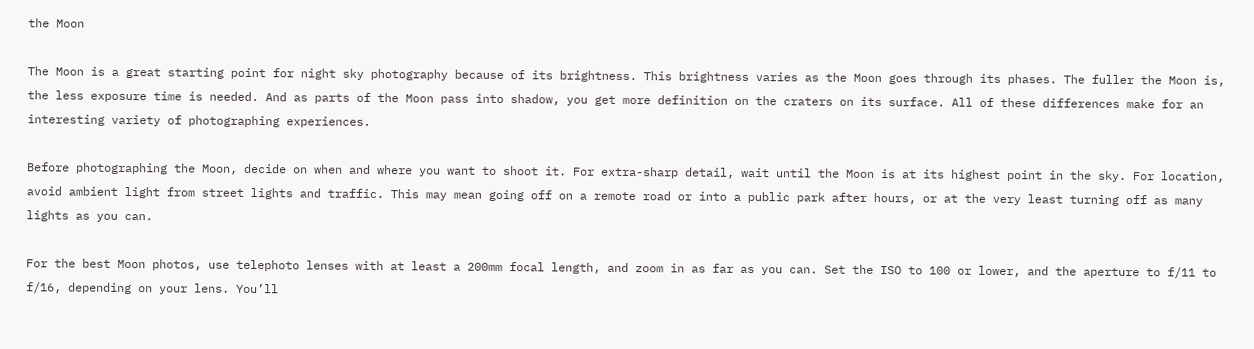the Moon

The Moon is a great starting point for night sky photography because of its brightness. This brightness varies as the Moon goes through its phases. The fuller the Moon is, the less exposure time is needed. And as parts of the Moon pass into shadow, you get more definition on the craters on its surface. All of these differences make for an interesting variety of photographing experiences.

Before photographing the Moon, decide on when and where you want to shoot it. For extra-sharp detail, wait until the Moon is at its highest point in the sky. For location, avoid ambient light from street lights and traffic. This may mean going off on a remote road or into a public park after hours, or at the very least turning off as many lights as you can.

For the best Moon photos, use telephoto lenses with at least a 200mm focal length, and zoom in as far as you can. Set the ISO to 100 or lower, and the aperture to f/11 to f/16, depending on your lens. You’ll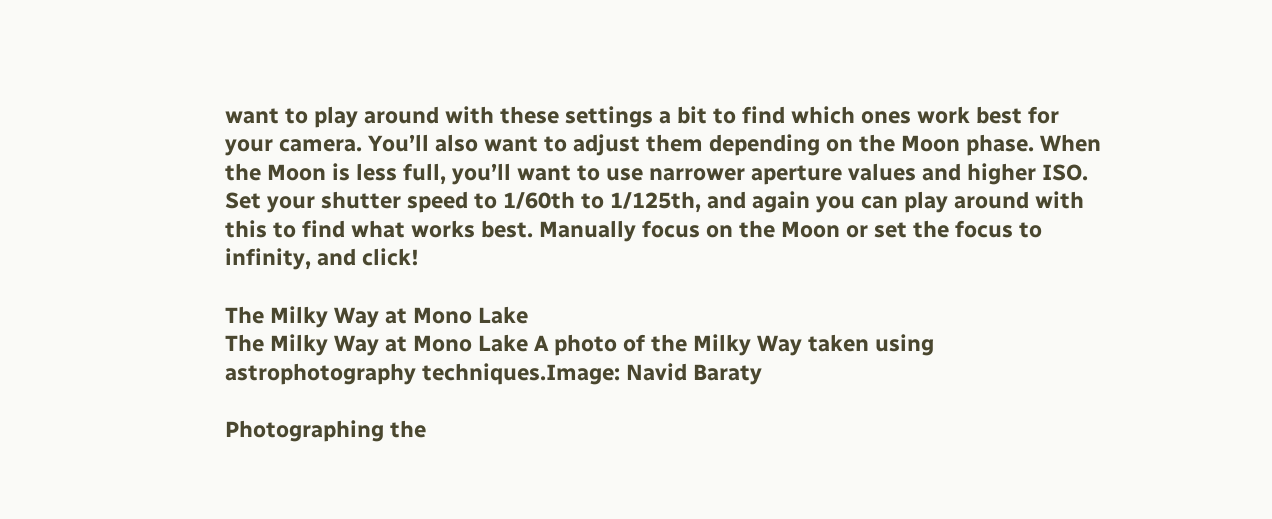want to play around with these settings a bit to find which ones work best for your camera. You’ll also want to adjust them depending on the Moon phase. When the Moon is less full, you’ll want to use narrower aperture values and higher ISO. Set your shutter speed to 1/60th to 1/125th, and again you can play around with this to find what works best. Manually focus on the Moon or set the focus to infinity, and click!

The Milky Way at Mono Lake
The Milky Way at Mono Lake A photo of the Milky Way taken using astrophotography techniques.Image: Navid Baraty

Photographing the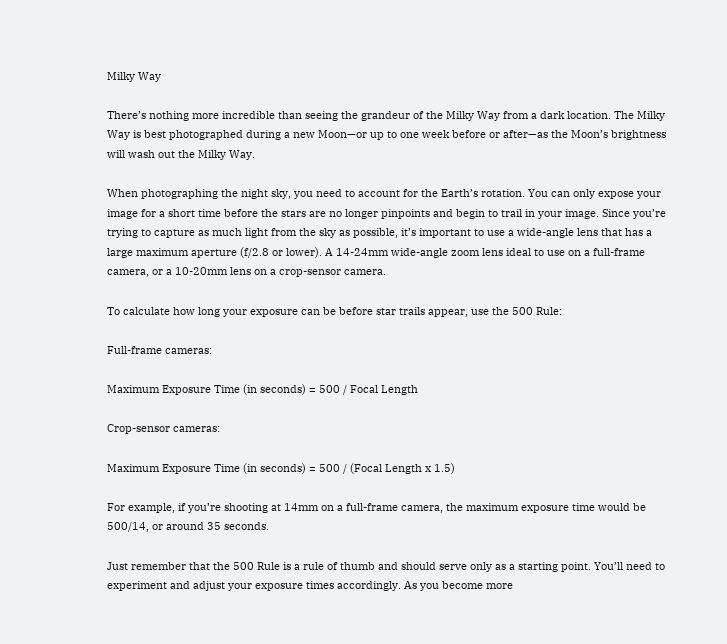Milky Way

There’s nothing more incredible than seeing the grandeur of the Milky Way from a dark location. The Milky Way is best photographed during a new Moon—or up to one week before or after—as the Moon’s brightness will wash out the Milky Way.

When photographing the night sky, you need to account for the Earth’s rotation. You can only expose your image for a short time before the stars are no longer pinpoints and begin to trail in your image. Since you’re trying to capture as much light from the sky as possible, it’s important to use a wide-angle lens that has a large maximum aperture (f/2.8 or lower). A 14-24mm wide-angle zoom lens ideal to use on a full-frame camera, or a 10-20mm lens on a crop-sensor camera.

To calculate how long your exposure can be before star trails appear, use the 500 Rule:

Full-frame cameras:

Maximum Exposure Time (in seconds) = 500 / Focal Length

Crop-sensor cameras:

Maximum Exposure Time (in seconds) = 500 / (Focal Length x 1.5)

For example, if you’re shooting at 14mm on a full-frame camera, the maximum exposure time would be 500/14, or around 35 seconds.

Just remember that the 500 Rule is a rule of thumb and should serve only as a starting point. You’ll need to experiment and adjust your exposure times accordingly. As you become more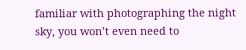familiar with photographing the night sky, you won’t even need to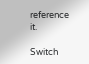reference it.

Switch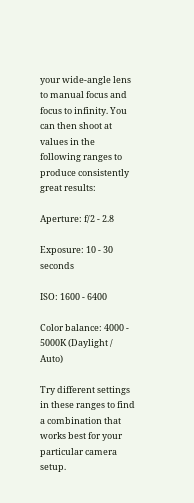your wide-angle lens to manual focus and focus to infinity. You can then shoot at values in the following ranges to produce consistently great results:

Aperture: f/2 - 2.8

Exposure: 10 - 30 seconds

ISO: 1600 - 6400

Color balance: 4000 - 5000K (Daylight / Auto)

Try different settings in these ranges to find a combination that works best for your particular camera setup.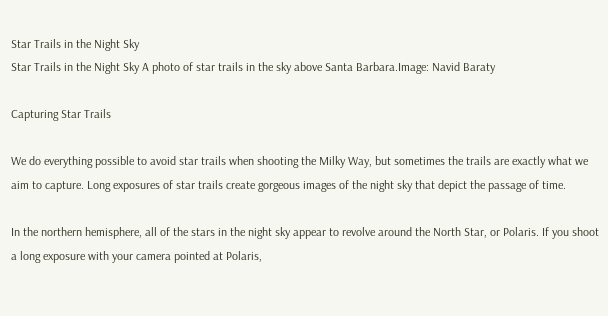Star Trails in the Night Sky
Star Trails in the Night Sky A photo of star trails in the sky above Santa Barbara.Image: Navid Baraty

Capturing Star Trails

We do everything possible to avoid star trails when shooting the Milky Way, but sometimes the trails are exactly what we aim to capture. Long exposures of star trails create gorgeous images of the night sky that depict the passage of time.

In the northern hemisphere, all of the stars in the night sky appear to revolve around the North Star, or Polaris. If you shoot a long exposure with your camera pointed at Polaris,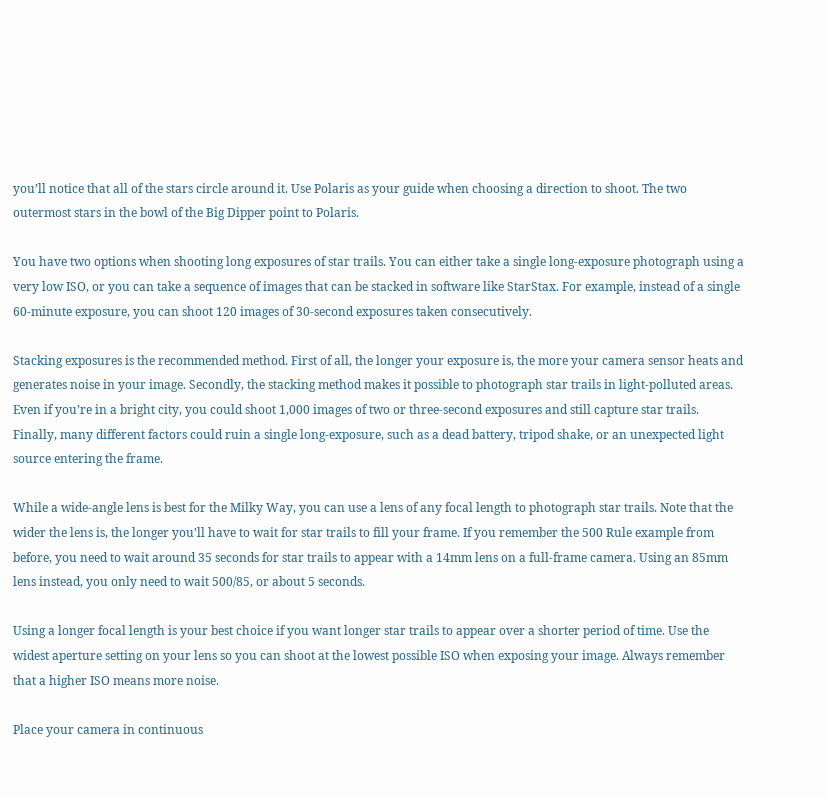you’ll notice that all of the stars circle around it. Use Polaris as your guide when choosing a direction to shoot. The two outermost stars in the bowl of the Big Dipper point to Polaris.

You have two options when shooting long exposures of star trails. You can either take a single long-exposure photograph using a very low ISO, or you can take a sequence of images that can be stacked in software like StarStax. For example, instead of a single 60-minute exposure, you can shoot 120 images of 30-second exposures taken consecutively.

Stacking exposures is the recommended method. First of all, the longer your exposure is, the more your camera sensor heats and generates noise in your image. Secondly, the stacking method makes it possible to photograph star trails in light-polluted areas. Even if you’re in a bright city, you could shoot 1,000 images of two or three-second exposures and still capture star trails. Finally, many different factors could ruin a single long-exposure, such as a dead battery, tripod shake, or an unexpected light source entering the frame.

While a wide-angle lens is best for the Milky Way, you can use a lens of any focal length to photograph star trails. Note that the wider the lens is, the longer you’ll have to wait for star trails to fill your frame. If you remember the 500 Rule example from before, you need to wait around 35 seconds for star trails to appear with a 14mm lens on a full-frame camera. Using an 85mm lens instead, you only need to wait 500/85, or about 5 seconds.

Using a longer focal length is your best choice if you want longer star trails to appear over a shorter period of time. Use the widest aperture setting on your lens so you can shoot at the lowest possible ISO when exposing your image. Always remember that a higher ISO means more noise.

Place your camera in continuous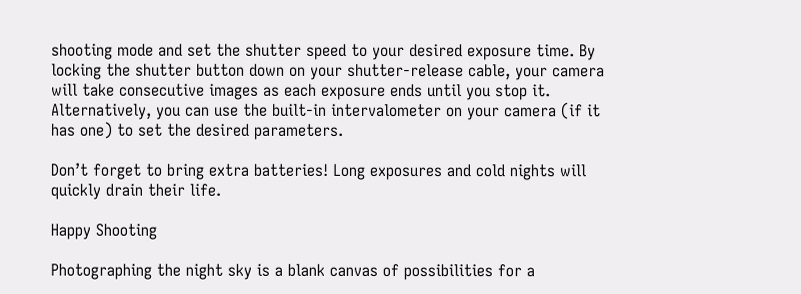shooting mode and set the shutter speed to your desired exposure time. By locking the shutter button down on your shutter-release cable, your camera will take consecutive images as each exposure ends until you stop it. Alternatively, you can use the built-in intervalometer on your camera (if it has one) to set the desired parameters.

Don’t forget to bring extra batteries! Long exposures and cold nights will quickly drain their life.

Happy Shooting

Photographing the night sky is a blank canvas of possibilities for a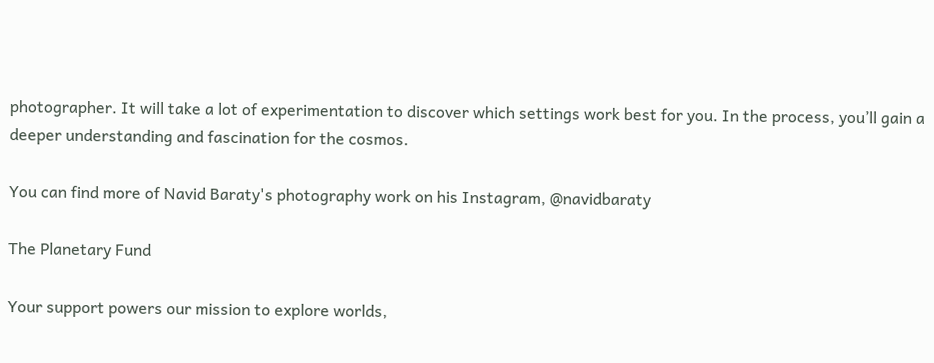photographer. It will take a lot of experimentation to discover which settings work best for you. In the process, you’ll gain a deeper understanding and fascination for the cosmos.

You can find more of Navid Baraty's photography work on his Instagram, @navidbaraty

The Planetary Fund

Your support powers our mission to explore worlds,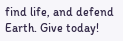find life, and defend Earth. Give today!